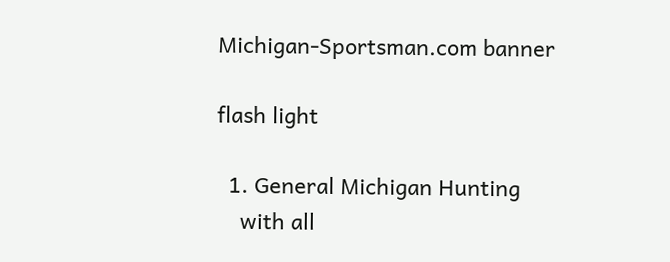Michigan-Sportsman.com banner

flash light

  1. General Michigan Hunting
    with all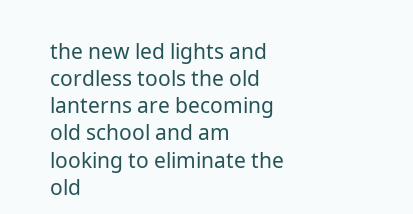the new led lights and cordless tools the old lanterns are becoming old school and am looking to eliminate the old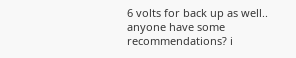6 volts for back up as well.. anyone have some recommendations? i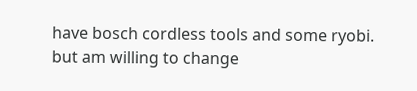have bosch cordless tools and some ryobi. but am willing to change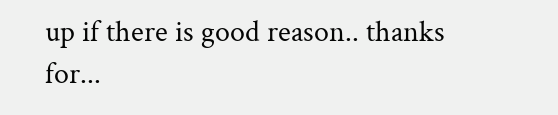up if there is good reason.. thanks for...